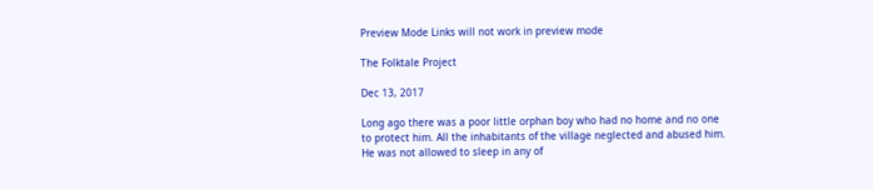Preview Mode Links will not work in preview mode

The Folktale Project

Dec 13, 2017

Long ago there was a poor little orphan boy who had no home and no one to protect him. All the inhabitants of the village neglected and abused him. He was not allowed to sleep in any of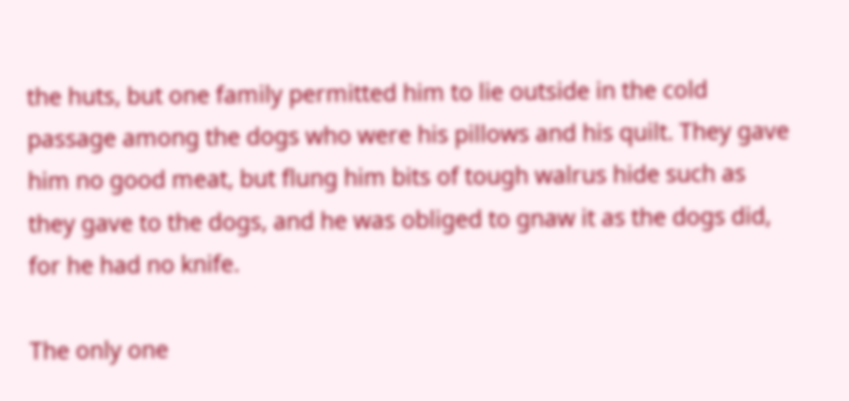the huts, but one family permitted him to lie outside in the cold passage among the dogs who were his pillows and his quilt. They gave him no good meat, but flung him bits of tough walrus hide such as they gave to the dogs, and he was obliged to gnaw it as the dogs did, for he had no knife.

The only one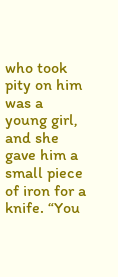who took pity on him was a young girl, and she gave him a small piece of iron for a knife. “You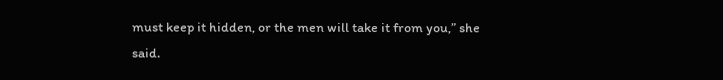must keep it hidden, or the men will take it from you,” she said.